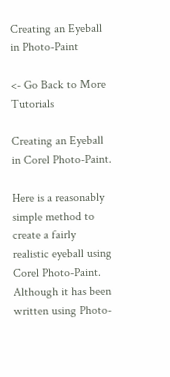Creating an Eyeball
in Photo-Paint

<- Go Back to More Tutorials

Creating an Eyeball in Corel Photo-Paint.

Here is a reasonably simple method to create a fairly realistic eyeball using Corel Photo-Paint. Although it has been written using Photo-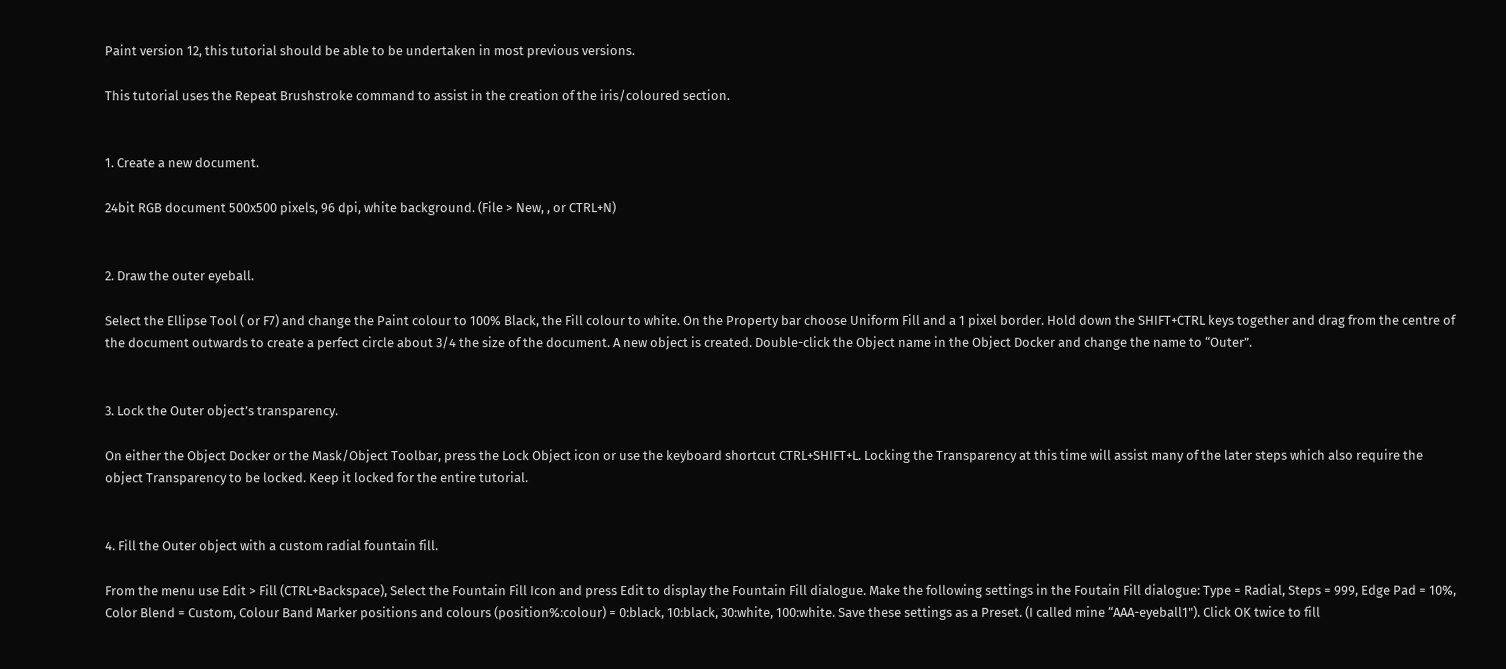Paint version 12, this tutorial should be able to be undertaken in most previous versions.

This tutorial uses the Repeat Brushstroke command to assist in the creation of the iris/coloured section.


1. Create a new document.

24bit RGB document 500x500 pixels, 96 dpi, white background. (File > New, , or CTRL+N)


2. Draw the outer eyeball.

Select the Ellipse Tool ( or F7) and change the Paint colour to 100% Black, the Fill colour to white. On the Property bar choose Uniform Fill and a 1 pixel border. Hold down the SHIFT+CTRL keys together and drag from the centre of the document outwards to create a perfect circle about 3/4 the size of the document. A new object is created. Double-click the Object name in the Object Docker and change the name to “Outer”.


3. Lock the Outer object’s transparency.

On either the Object Docker or the Mask/Object Toolbar, press the Lock Object icon or use the keyboard shortcut CTRL+SHIFT+L. Locking the Transparency at this time will assist many of the later steps which also require the object Transparency to be locked. Keep it locked for the entire tutorial.


4. Fill the Outer object with a custom radial fountain fill.

From the menu use Edit > Fill (CTRL+Backspace), Select the Fountain Fill Icon and press Edit to display the Fountain Fill dialogue. Make the following settings in the Foutain Fill dialogue: Type = Radial, Steps = 999, Edge Pad = 10%, Color Blend = Custom, Colour Band Marker positions and colours (position%:colour) = 0:black, 10:black, 30:white, 100:white. Save these settings as a Preset. (I called mine “AAA-eyeball1"). Click OK twice to fill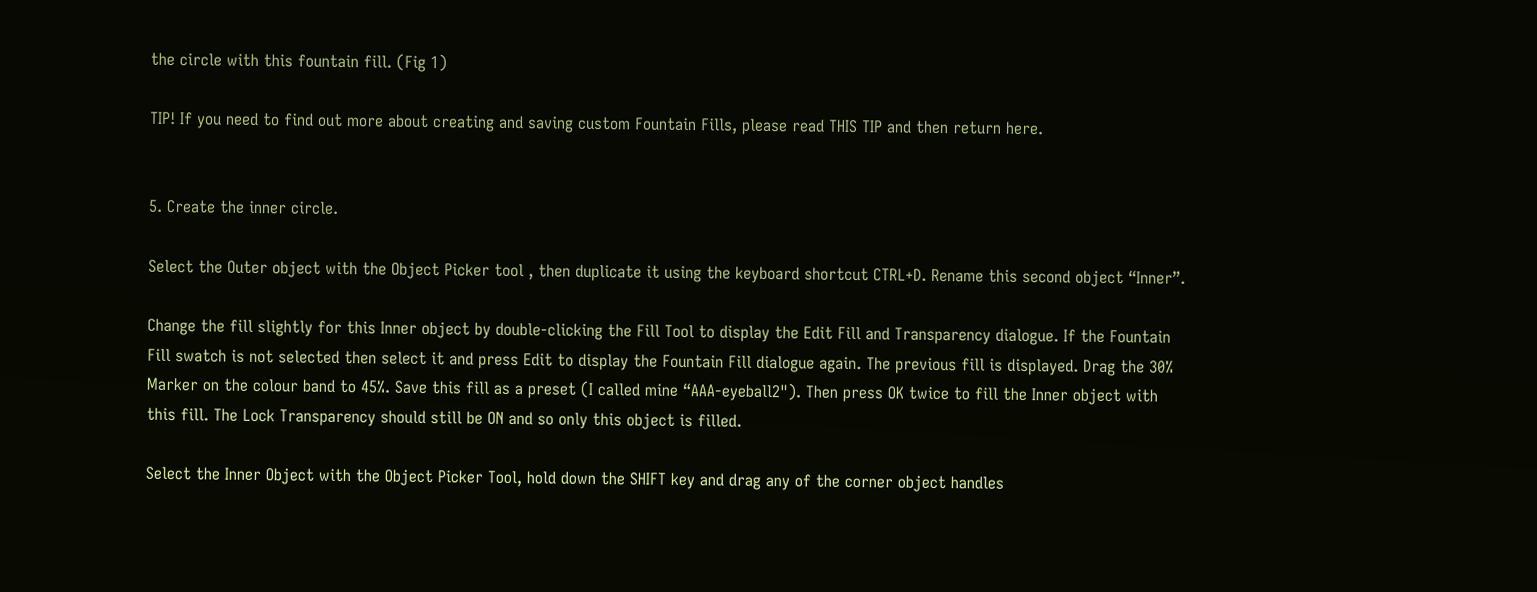the circle with this fountain fill. (Fig 1)

TIP! If you need to find out more about creating and saving custom Fountain Fills, please read THIS TIP and then return here.


5. Create the inner circle.

Select the Outer object with the Object Picker tool , then duplicate it using the keyboard shortcut CTRL+D. Rename this second object “Inner”.

Change the fill slightly for this Inner object by double-clicking the Fill Tool to display the Edit Fill and Transparency dialogue. If the Fountain Fill swatch is not selected then select it and press Edit to display the Fountain Fill dialogue again. The previous fill is displayed. Drag the 30% Marker on the colour band to 45%. Save this fill as a preset (I called mine “AAA-eyeball2"). Then press OK twice to fill the Inner object with this fill. The Lock Transparency should still be ON and so only this object is filled.

Select the Inner Object with the Object Picker Tool, hold down the SHIFT key and drag any of the corner object handles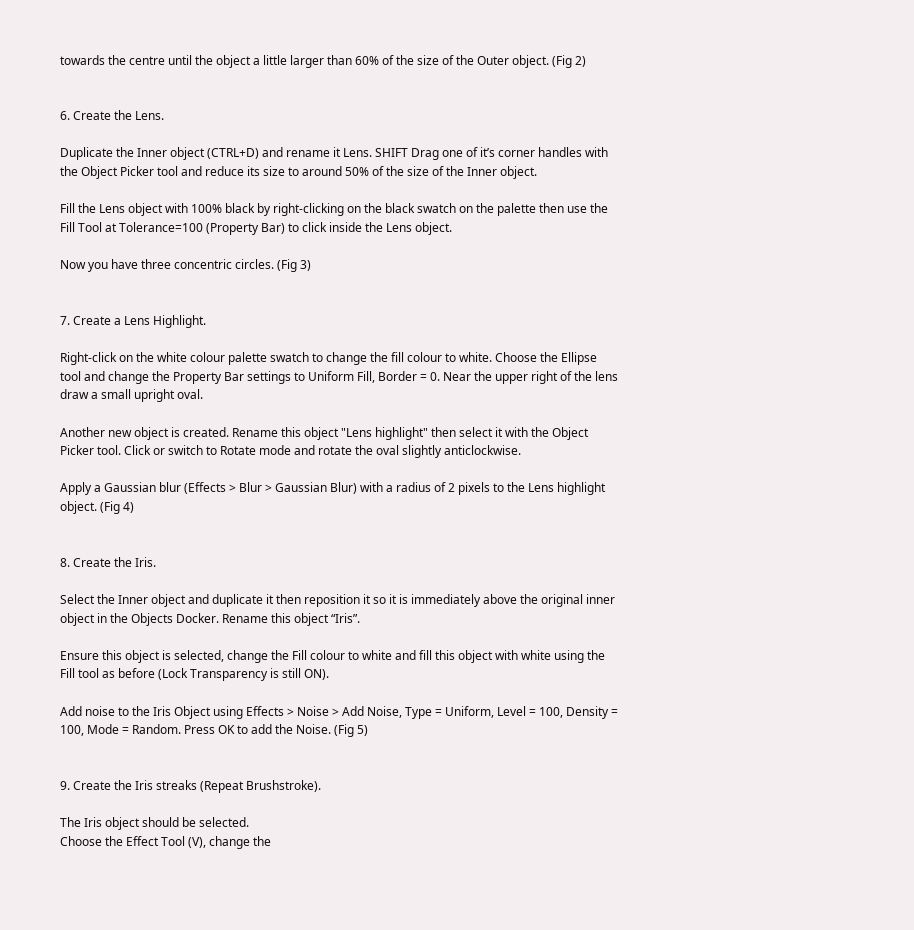towards the centre until the object a little larger than 60% of the size of the Outer object. (Fig 2)


6. Create the Lens.

Duplicate the Inner object (CTRL+D) and rename it Lens. SHIFT Drag one of it’s corner handles with the Object Picker tool and reduce its size to around 50% of the size of the Inner object.

Fill the Lens object with 100% black by right-clicking on the black swatch on the palette then use the Fill Tool at Tolerance=100 (Property Bar) to click inside the Lens object.

Now you have three concentric circles. (Fig 3)


7. Create a Lens Highlight.

Right-click on the white colour palette swatch to change the fill colour to white. Choose the Ellipse tool and change the Property Bar settings to Uniform Fill, Border = 0. Near the upper right of the lens draw a small upright oval.

Another new object is created. Rename this object "Lens highlight" then select it with the Object Picker tool. Click or switch to Rotate mode and rotate the oval slightly anticlockwise.

Apply a Gaussian blur (Effects > Blur > Gaussian Blur) with a radius of 2 pixels to the Lens highlight object. (Fig 4)


8. Create the Iris.

Select the Inner object and duplicate it then reposition it so it is immediately above the original inner object in the Objects Docker. Rename this object “Iris”.

Ensure this object is selected, change the Fill colour to white and fill this object with white using the Fill tool as before (Lock Transparency is still ON).

Add noise to the Iris Object using Effects > Noise > Add Noise, Type = Uniform, Level = 100, Density = 100, Mode = Random. Press OK to add the Noise. (Fig 5)


9. Create the Iris streaks (Repeat Brushstroke).

The Iris object should be selected.
Choose the Effect Tool (V), change the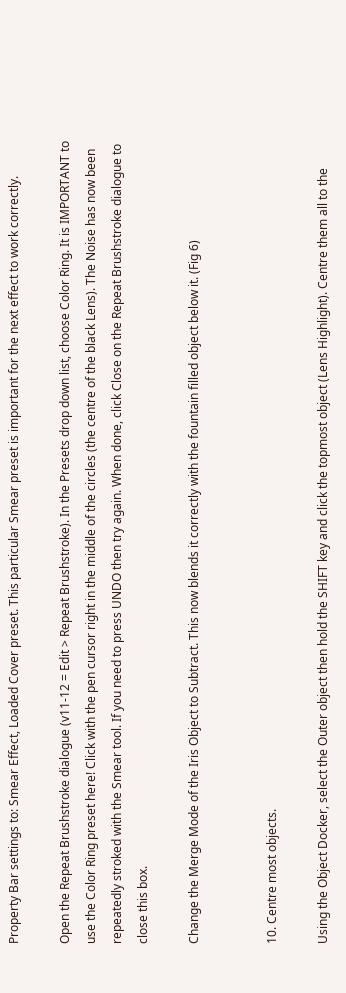Property Bar settings to: Smear Effect, Loaded Cover preset. This particular Smear preset is important for the next effect to work correctly.

Open the Repeat Brushstroke dialogue (v11-12 = Edit > Repeat Brushstroke). In the Presets drop down list, choose Color Ring. It is IMPORTANT to use the Color Ring preset here! Click with the pen cursor right in the middle of the circles (the centre of the black Lens). The Noise has now been repeatedly stroked with the Smear tool. If you need to press UNDO then try again. When done, click Close on the Repeat Brushstroke dialogue to close this box.

Change the Merge Mode of the Iris Object to Subtract. This now blends it correctly with the fountain filled object below it. (Fig 6)


10. Centre most objects.

Using the Object Docker, select the Outer object then hold the SHIFT key and click the topmost object (Lens Highlight). Centre them all to the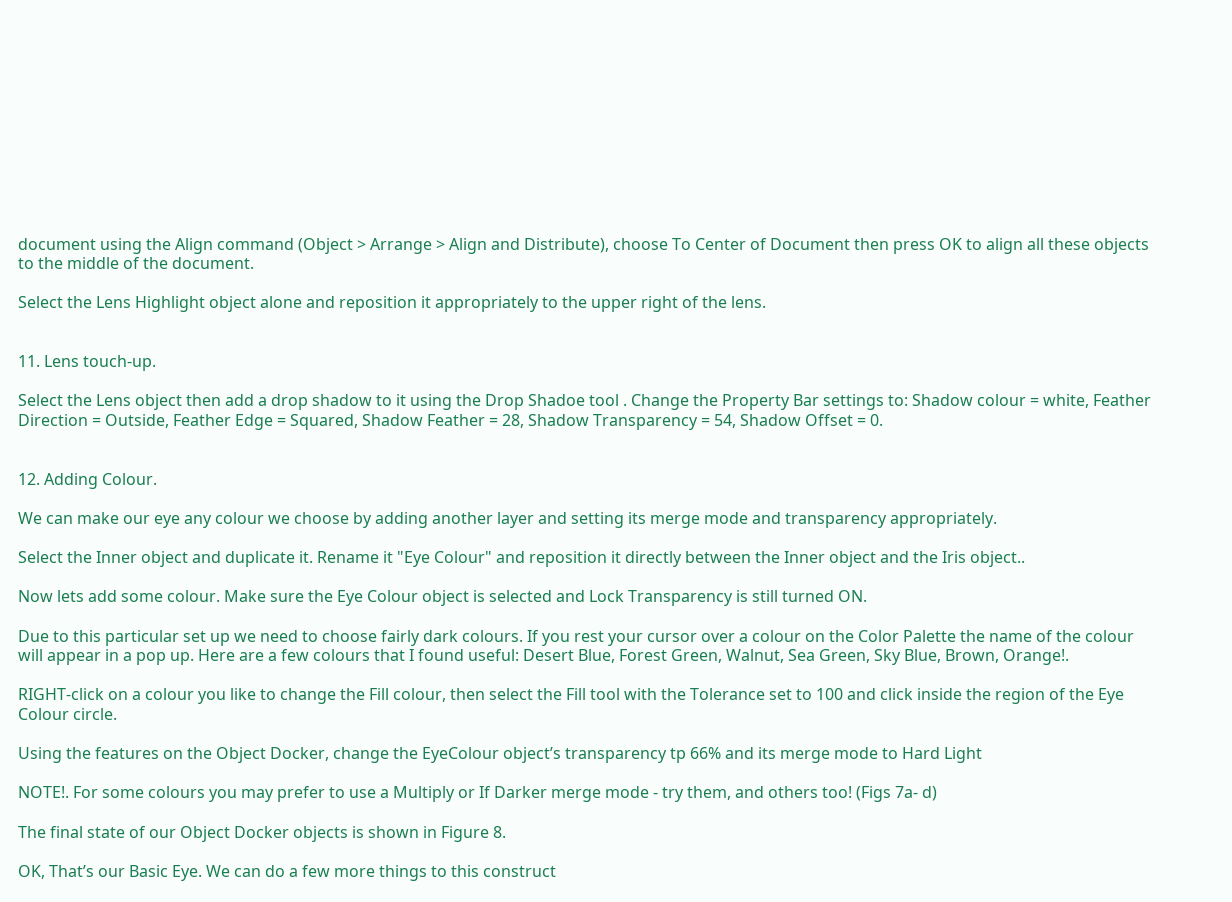document using the Align command (Object > Arrange > Align and Distribute), choose To Center of Document then press OK to align all these objects to the middle of the document.

Select the Lens Highlight object alone and reposition it appropriately to the upper right of the lens.


11. Lens touch-up.

Select the Lens object then add a drop shadow to it using the Drop Shadoe tool . Change the Property Bar settings to: Shadow colour = white, Feather Direction = Outside, Feather Edge = Squared, Shadow Feather = 28, Shadow Transparency = 54, Shadow Offset = 0.


12. Adding Colour.

We can make our eye any colour we choose by adding another layer and setting its merge mode and transparency appropriately.

Select the Inner object and duplicate it. Rename it "Eye Colour" and reposition it directly between the Inner object and the Iris object..

Now lets add some colour. Make sure the Eye Colour object is selected and Lock Transparency is still turned ON.

Due to this particular set up we need to choose fairly dark colours. If you rest your cursor over a colour on the Color Palette the name of the colour will appear in a pop up. Here are a few colours that I found useful: Desert Blue, Forest Green, Walnut, Sea Green, Sky Blue, Brown, Orange!.

RIGHT-click on a colour you like to change the Fill colour, then select the Fill tool with the Tolerance set to 100 and click inside the region of the Eye Colour circle.

Using the features on the Object Docker, change the EyeColour object’s transparency tp 66% and its merge mode to Hard Light

NOTE!. For some colours you may prefer to use a Multiply or If Darker merge mode - try them, and others too! (Figs 7a- d)

The final state of our Object Docker objects is shown in Figure 8.

OK, That’s our Basic Eye. We can do a few more things to this construct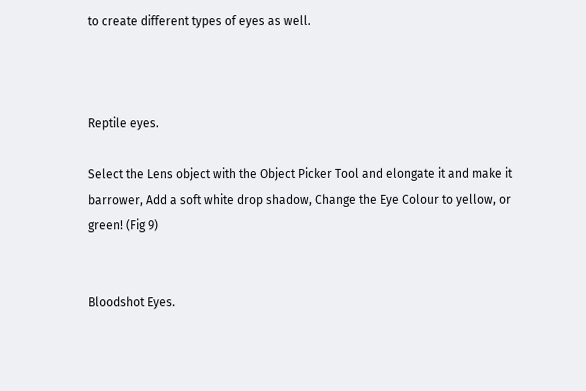to create different types of eyes as well.



Reptile eyes.

Select the Lens object with the Object Picker Tool and elongate it and make it barrower, Add a soft white drop shadow, Change the Eye Colour to yellow, or green! (Fig 9)


Bloodshot Eyes.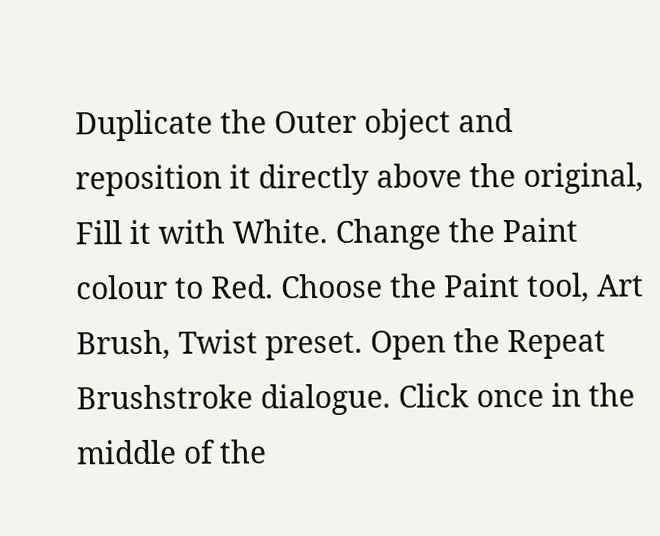Duplicate the Outer object and reposition it directly above the original, Fill it with White. Change the Paint colour to Red. Choose the Paint tool, Art Brush, Twist preset. Open the Repeat Brushstroke dialogue. Click once in the middle of the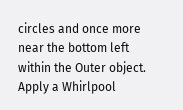circles and once more near the bottom left within the Outer object. Apply a Whirlpool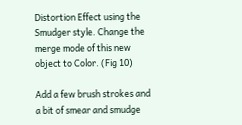Distortion Effect using the Smudger style. Change the merge mode of this new object to Color. (Fig 10)

Add a few brush strokes and a bit of smear and smudge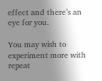effect and there’s an eye for you.

You may wish to experiment more with repeat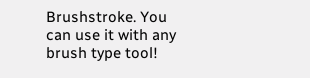Brushstroke. You can use it with any brush type tool!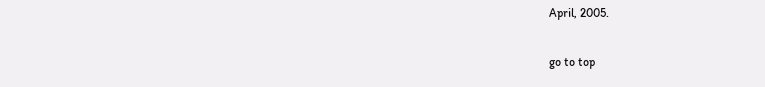April, 2005.

go to top